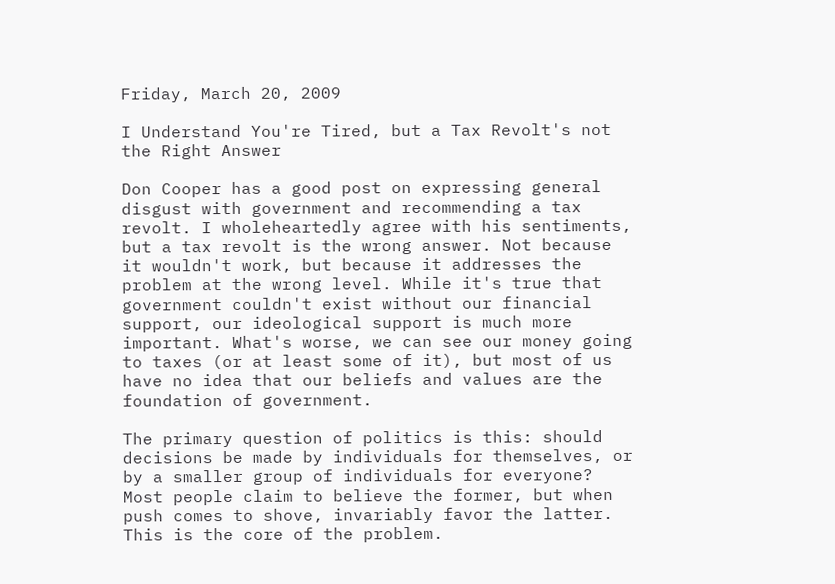Friday, March 20, 2009

I Understand You're Tired, but a Tax Revolt's not the Right Answer

Don Cooper has a good post on expressing general disgust with government and recommending a tax revolt. I wholeheartedly agree with his sentiments, but a tax revolt is the wrong answer. Not because it wouldn't work, but because it addresses the problem at the wrong level. While it's true that government couldn't exist without our financial support, our ideological support is much more important. What's worse, we can see our money going to taxes (or at least some of it), but most of us have no idea that our beliefs and values are the foundation of government.

The primary question of politics is this: should decisions be made by individuals for themselves, or by a smaller group of individuals for everyone? Most people claim to believe the former, but when push comes to shove, invariably favor the latter. This is the core of the problem.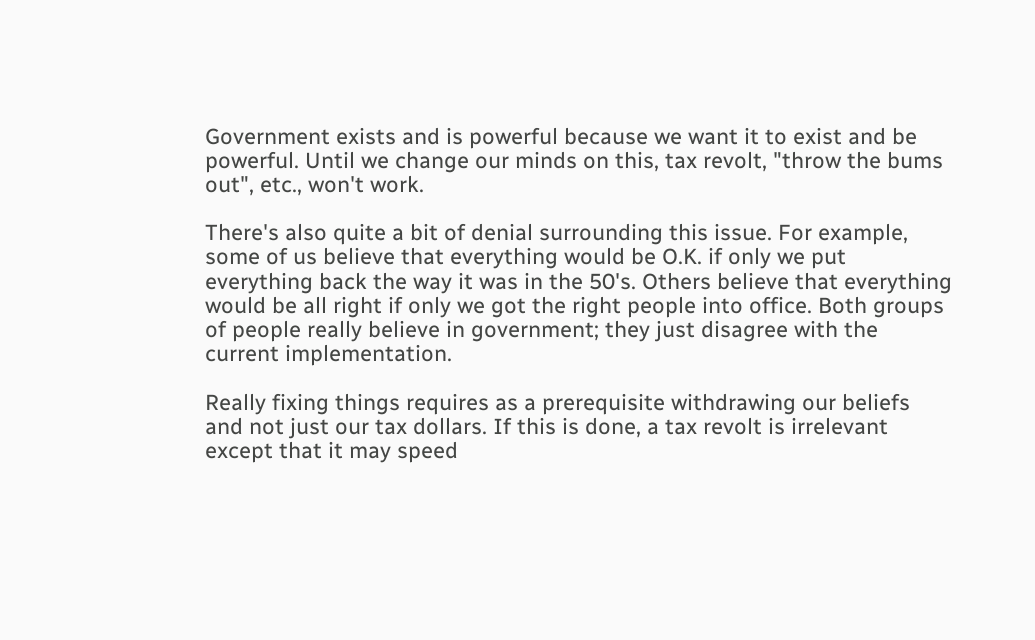Government exists and is powerful because we want it to exist and be powerful. Until we change our minds on this, tax revolt, "throw the bums out", etc., won't work.

There's also quite a bit of denial surrounding this issue. For example, some of us believe that everything would be O.K. if only we put everything back the way it was in the 50's. Others believe that everything would be all right if only we got the right people into office. Both groups of people really believe in government; they just disagree with the current implementation.

Really fixing things requires as a prerequisite withdrawing our beliefs and not just our tax dollars. If this is done, a tax revolt is irrelevant except that it may speed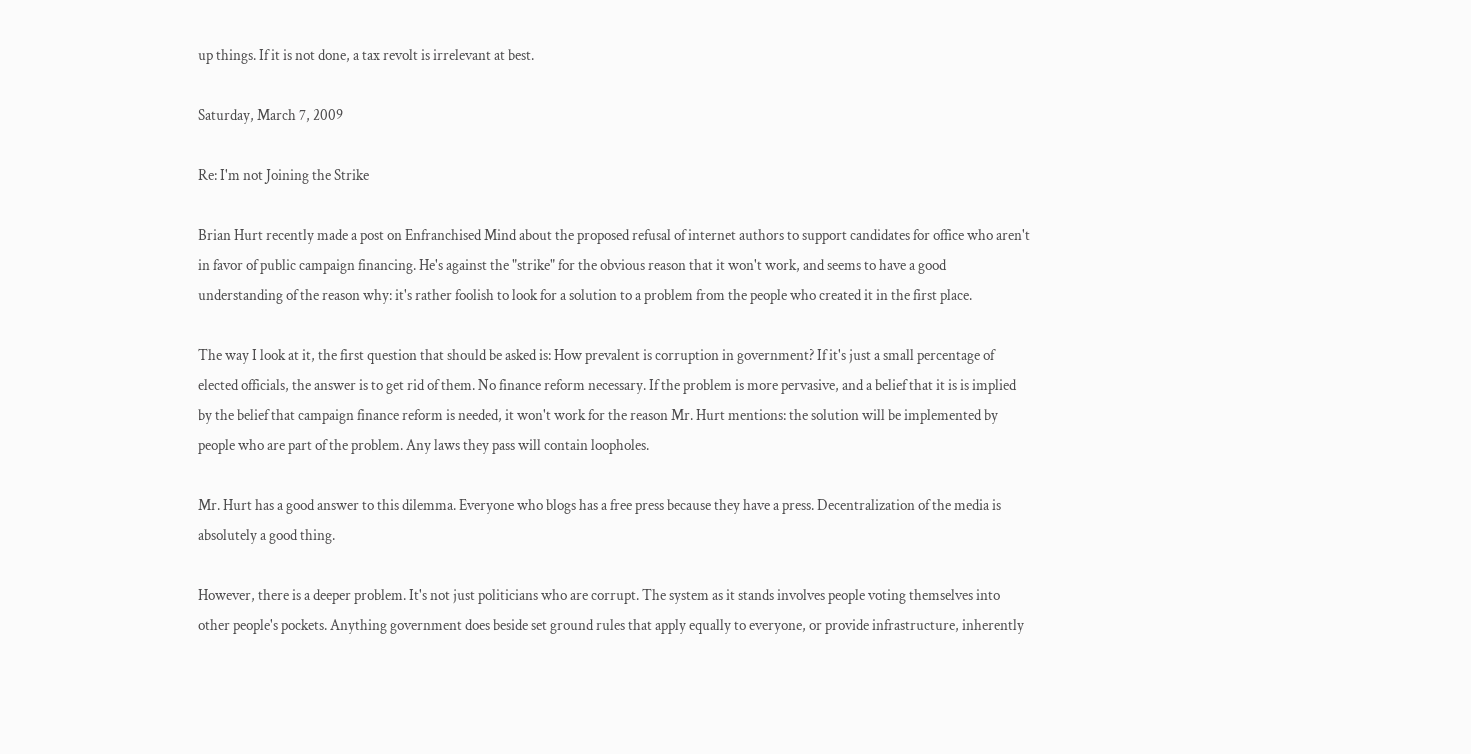up things. If it is not done, a tax revolt is irrelevant at best.

Saturday, March 7, 2009

Re: I'm not Joining the Strike

Brian Hurt recently made a post on Enfranchised Mind about the proposed refusal of internet authors to support candidates for office who aren't in favor of public campaign financing. He's against the "strike" for the obvious reason that it won't work, and seems to have a good understanding of the reason why: it's rather foolish to look for a solution to a problem from the people who created it in the first place.

The way I look at it, the first question that should be asked is: How prevalent is corruption in government? If it's just a small percentage of elected officials, the answer is to get rid of them. No finance reform necessary. If the problem is more pervasive, and a belief that it is is implied by the belief that campaign finance reform is needed, it won't work for the reason Mr. Hurt mentions: the solution will be implemented by people who are part of the problem. Any laws they pass will contain loopholes.

Mr. Hurt has a good answer to this dilemma. Everyone who blogs has a free press because they have a press. Decentralization of the media is absolutely a good thing.

However, there is a deeper problem. It's not just politicians who are corrupt. The system as it stands involves people voting themselves into other people's pockets. Anything government does beside set ground rules that apply equally to everyone, or provide infrastructure, inherently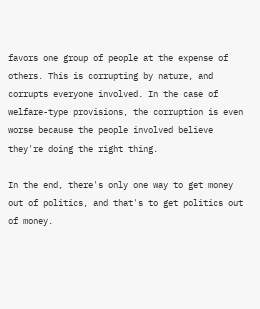favors one group of people at the expense of others. This is corrupting by nature, and corrupts everyone involved. In the case of welfare-type provisions, the corruption is even worse because the people involved believe they're doing the right thing.

In the end, there's only one way to get money out of politics, and that's to get politics out of money.